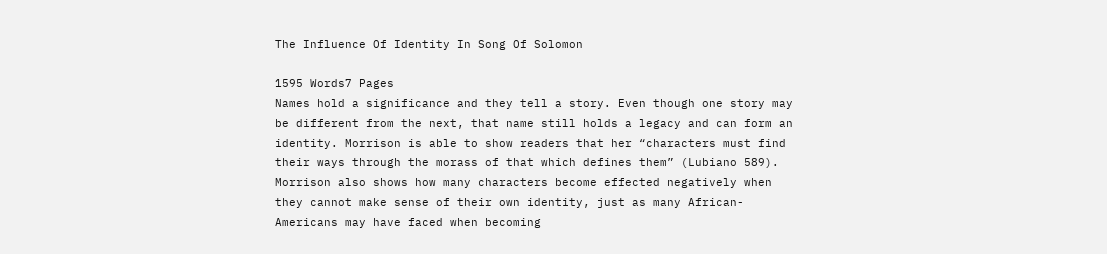The Influence Of Identity In Song Of Solomon

1595 Words7 Pages
Names hold a significance and they tell a story. Even though one story may be different from the next, that name still holds a legacy and can form an identity. Morrison is able to show readers that her “characters must find their ways through the morass of that which defines them” (Lubiano 589). Morrison also shows how many characters become effected negatively when they cannot make sense of their own identity, just as many African-Americans may have faced when becoming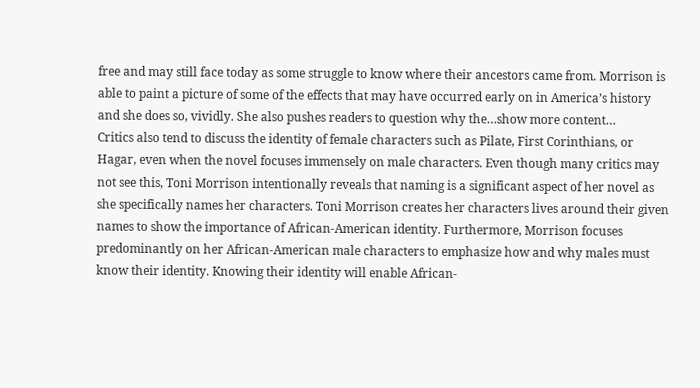free and may still face today as some struggle to know where their ancestors came from. Morrison is able to paint a picture of some of the effects that may have occurred early on in America’s history and she does so, vividly. She also pushes readers to question why the…show more content…
Critics also tend to discuss the identity of female characters such as Pilate, First Corinthians, or Hagar, even when the novel focuses immensely on male characters. Even though many critics may not see this, Toni Morrison intentionally reveals that naming is a significant aspect of her novel as she specifically names her characters. Toni Morrison creates her characters lives around their given names to show the importance of African-American identity. Furthermore, Morrison focuses predominantly on her African-American male characters to emphasize how and why males must know their identity. Knowing their identity will enable African-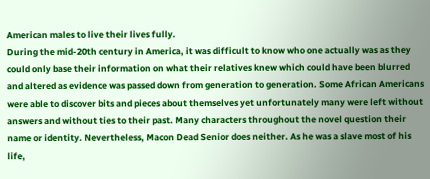American males to live their lives fully.
During the mid-20th century in America, it was difficult to know who one actually was as they could only base their information on what their relatives knew which could have been blurred and altered as evidence was passed down from generation to generation. Some African Americans were able to discover bits and pieces about themselves yet unfortunately many were left without answers and without ties to their past. Many characters throughout the novel question their name or identity. Nevertheless, Macon Dead Senior does neither. As he was a slave most of his life,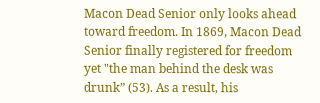Macon Dead Senior only looks ahead toward freedom. In 1869, Macon Dead Senior finally registered for freedom yet "the man behind the desk was drunk” (53). As a result, his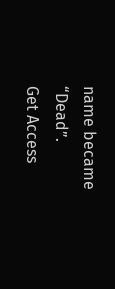name became “Dead”.
Get Access